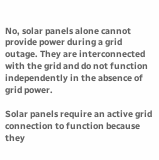No, solar panels alone cannot provide power during a grid outage. They are interconnected with the grid and do not function independently in the absence of grid power.

Solar panels require an active grid connection to function because they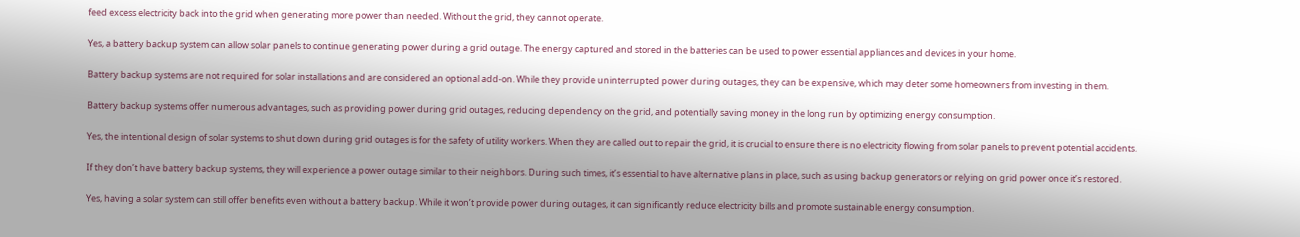feed excess electricity back into the grid when generating more power than needed. Without the grid, they cannot operate.

Yes, a battery backup system can allow solar panels to continue generating power during a grid outage. The energy captured and stored in the batteries can be used to power essential appliances and devices in your home.

Battery backup systems are not required for solar installations and are considered an optional add-on. While they provide uninterrupted power during outages, they can be expensive, which may deter some homeowners from investing in them.

Battery backup systems offer numerous advantages, such as providing power during grid outages, reducing dependency on the grid, and potentially saving money in the long run by optimizing energy consumption.

Yes, the intentional design of solar systems to shut down during grid outages is for the safety of utility workers. When they are called out to repair the grid, it is crucial to ensure there is no electricity flowing from solar panels to prevent potential accidents.

If they don’t have battery backup systems, they will experience a power outage similar to their neighbors. During such times, it’s essential to have alternative plans in place, such as using backup generators or relying on grid power once it’s restored.

Yes, having a solar system can still offer benefits even without a battery backup. While it won’t provide power during outages, it can significantly reduce electricity bills and promote sustainable energy consumption.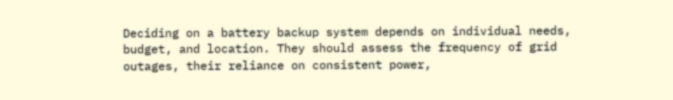Deciding on a battery backup system depends on individual needs, budget, and location. They should assess the frequency of grid outages, their reliance on consistent power,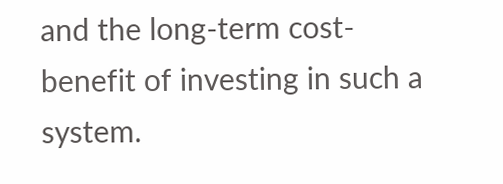and the long-term cost-benefit of investing in such a system.